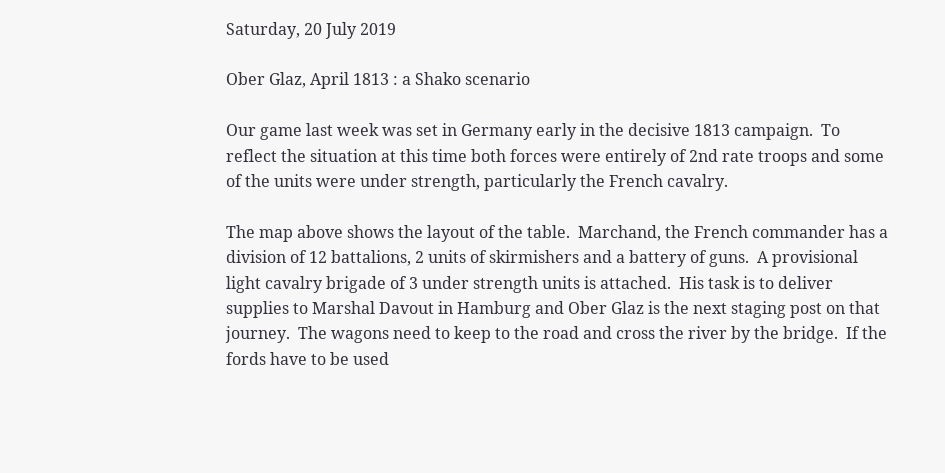Saturday, 20 July 2019

Ober Glaz, April 1813 : a Shako scenario

Our game last week was set in Germany early in the decisive 1813 campaign.  To reflect the situation at this time both forces were entirely of 2nd rate troops and some of the units were under strength, particularly the French cavalry.

The map above shows the layout of the table.  Marchand, the French commander has a division of 12 battalions, 2 units of skirmishers and a battery of guns.  A provisional light cavalry brigade of 3 under strength units is attached.  His task is to deliver supplies to Marshal Davout in Hamburg and Ober Glaz is the next staging post on that journey.  The wagons need to keep to the road and cross the river by the bridge.  If the fords have to be used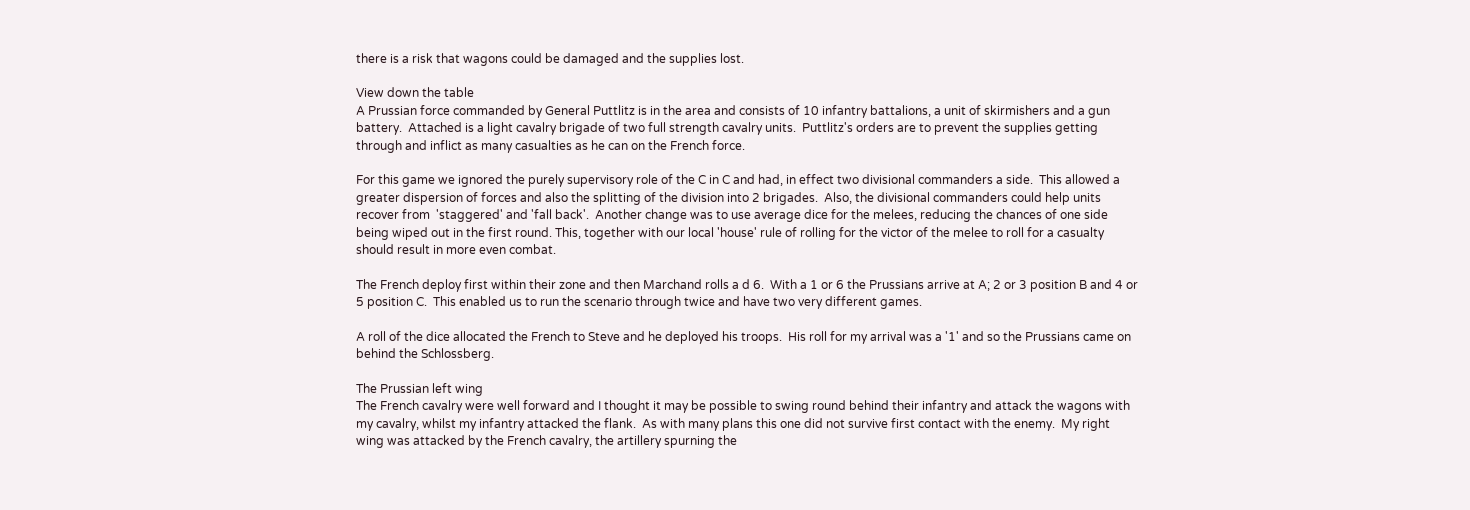there is a risk that wagons could be damaged and the supplies lost.

View down the table
A Prussian force commanded by General Puttlitz is in the area and consists of 10 infantry battalions, a unit of skirmishers and a gun battery.  Attached is a light cavalry brigade of two full strength cavalry units.  Puttlitz's orders are to prevent the supplies getting through and inflict as many casualties as he can on the French force.

For this game we ignored the purely supervisory role of the C in C and had, in effect two divisional commanders a side.  This allowed a greater dispersion of forces and also the splitting of the division into 2 brigades.  Also, the divisional commanders could help units recover from  'staggered' and 'fall back'.  Another change was to use average dice for the melees, reducing the chances of one side being wiped out in the first round. This, together with our local 'house' rule of rolling for the victor of the melee to roll for a casualty should result in more even combat.

The French deploy first within their zone and then Marchand rolls a d 6.  With a 1 or 6 the Prussians arrive at A; 2 or 3 position B and 4 or 5 position C.  This enabled us to run the scenario through twice and have two very different games.

A roll of the dice allocated the French to Steve and he deployed his troops.  His roll for my arrival was a '1' and so the Prussians came on behind the Schlossberg.

The Prussian left wing
The French cavalry were well forward and I thought it may be possible to swing round behind their infantry and attack the wagons with my cavalry, whilst my infantry attacked the flank.  As with many plans this one did not survive first contact with the enemy.  My right wing was attacked by the French cavalry, the artillery spurning the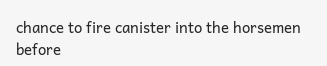chance to fire canister into the horsemen before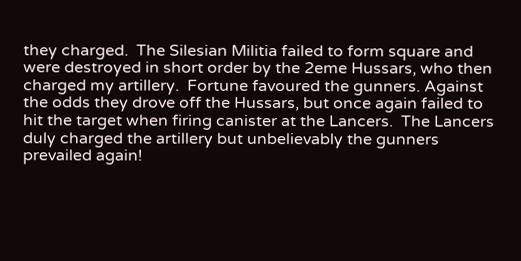they charged.  The Silesian Militia failed to form square and were destroyed in short order by the 2eme Hussars, who then charged my artillery.  Fortune favoured the gunners. Against the odds they drove off the Hussars, but once again failed to hit the target when firing canister at the Lancers.  The Lancers duly charged the artillery but unbelievably the gunners prevailed again!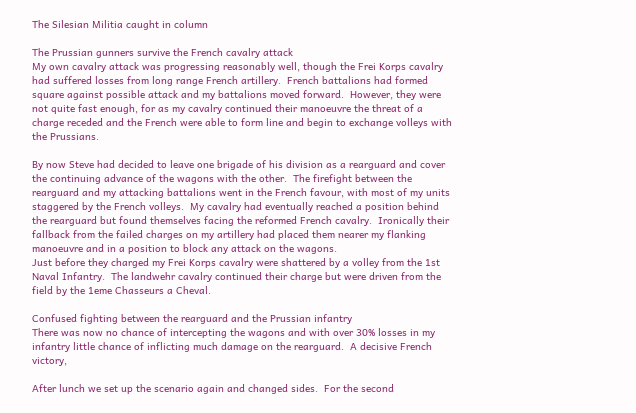The Silesian Militia caught in column

The Prussian gunners survive the French cavalry attack
My own cavalry attack was progressing reasonably well, though the Frei Korps cavalry had suffered losses from long range French artillery.  French battalions had formed square against possible attack and my battalions moved forward.  However, they were not quite fast enough, for as my cavalry continued their manoeuvre the threat of a charge receded and the French were able to form line and begin to exchange volleys with the Prussians.

By now Steve had decided to leave one brigade of his division as a rearguard and cover the continuing advance of the wagons with the other.  The firefight between the rearguard and my attacking battalions went in the French favour, with most of my units staggered by the French volleys.  My cavalry had eventually reached a position behind the rearguard but found themselves facing the reformed French cavalry.  Ironically their fallback from the failed charges on my artillery had placed them nearer my flanking manoeuvre and in a position to block any attack on the wagons.
Just before they charged my Frei Korps cavalry were shattered by a volley from the 1st Naval Infantry.  The landwehr cavalry continued their charge but were driven from the field by the 1eme Chasseurs a Cheval.

Confused fighting between the rearguard and the Prussian infantry
There was now no chance of intercepting the wagons and with over 30% losses in my infantry little chance of inflicting much damage on the rearguard.  A decisive French victory,

After lunch we set up the scenario again and changed sides.  For the second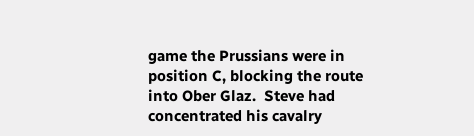game the Prussians were in position C, blocking the route into Ober Glaz.  Steve had concentrated his cavalry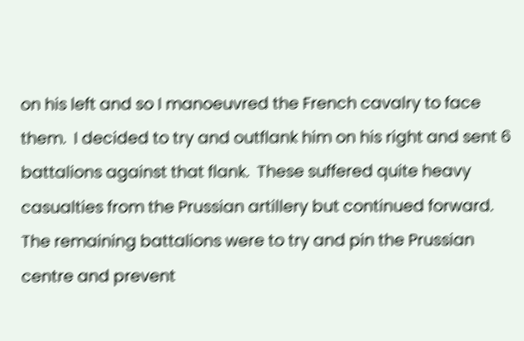on his left and so I manoeuvred the French cavalry to face them.  I decided to try and outflank him on his right and sent 6 battalions against that flank.  These suffered quite heavy casualties from the Prussian artillery but continued forward.  The remaining battalions were to try and pin the Prussian centre and prevent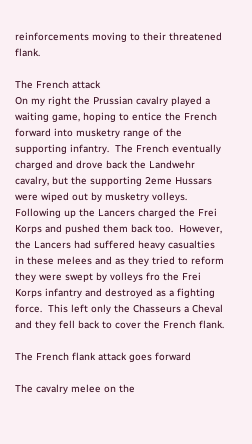reinforcements moving to their threatened flank.

The French attack
On my right the Prussian cavalry played a waiting game, hoping to entice the French forward into musketry range of the supporting infantry.  The French eventually charged and drove back the Landwehr cavalry, but the supporting 2eme Hussars were wiped out by musketry volleys.  Following up the Lancers charged the Frei Korps and pushed them back too.  However, the Lancers had suffered heavy casualties in these melees and as they tried to reform they were swept by volleys fro the Frei Korps infantry and destroyed as a fighting force.  This left only the Chasseurs a Cheval and they fell back to cover the French flank.

The French flank attack goes forward

The cavalry melee on the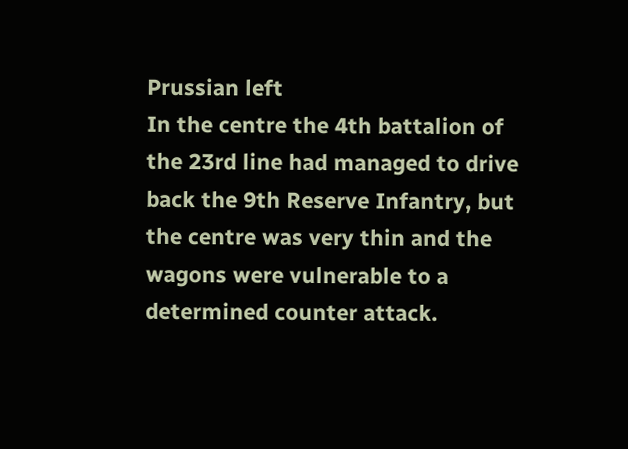Prussian left
In the centre the 4th battalion of the 23rd line had managed to drive back the 9th Reserve Infantry, but the centre was very thin and the wagons were vulnerable to a determined counter attack.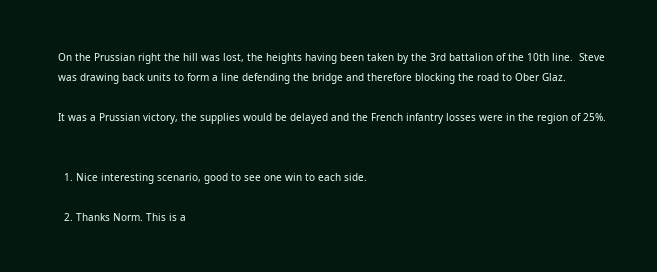On the Prussian right the hill was lost, the heights having been taken by the 3rd battalion of the 10th line.  Steve was drawing back units to form a line defending the bridge and therefore blocking the road to Ober Glaz.

It was a Prussian victory, the supplies would be delayed and the French infantry losses were in the region of 25%.


  1. Nice interesting scenario, good to see one win to each side.

  2. Thanks Norm. This is a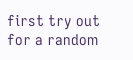first try out for a random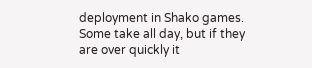deployment in Shako games. Some take all day, but if they are over quickly it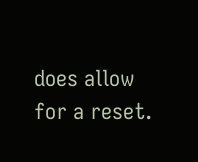does allow for a reset.